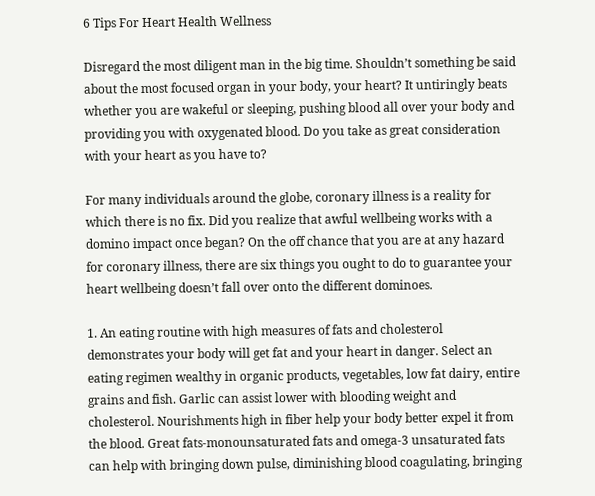6 Tips For Heart Health Wellness

Disregard the most diligent man in the big time. Shouldn’t something be said about the most focused organ in your body, your heart? It untiringly beats whether you are wakeful or sleeping, pushing blood all over your body and providing you with oxygenated blood. Do you take as great consideration with your heart as you have to?

For many individuals around the globe, coronary illness is a reality for which there is no fix. Did you realize that awful wellbeing works with a domino impact once began? On the off chance that you are at any hazard for coronary illness, there are six things you ought to do to guarantee your heart wellbeing doesn’t fall over onto the different dominoes.

1. An eating routine with high measures of fats and cholesterol demonstrates your body will get fat and your heart in danger. Select an eating regimen wealthy in organic products, vegetables, low fat dairy, entire grains and fish. Garlic can assist lower with blooding weight and cholesterol. Nourishments high in fiber help your body better expel it from the blood. Great fats-monounsaturated fats and omega-3 unsaturated fats can help with bringing down pulse, diminishing blood coagulating, bringing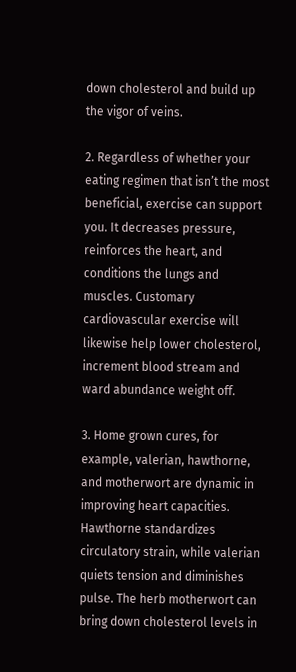down cholesterol and build up the vigor of veins.

2. Regardless of whether your eating regimen that isn’t the most beneficial, exercise can support you. It decreases pressure, reinforces the heart, and conditions the lungs and muscles. Customary cardiovascular exercise will likewise help lower cholesterol, increment blood stream and ward abundance weight off.

3. Home grown cures, for example, valerian, hawthorne, and motherwort are dynamic in improving heart capacities. Hawthorne standardizes circulatory strain, while valerian quiets tension and diminishes pulse. The herb motherwort can bring down cholesterol levels in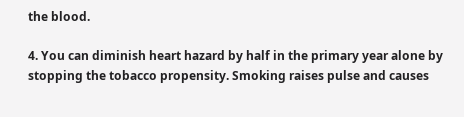the blood.

4. You can diminish heart hazard by half in the primary year alone by stopping the tobacco propensity. Smoking raises pulse and causes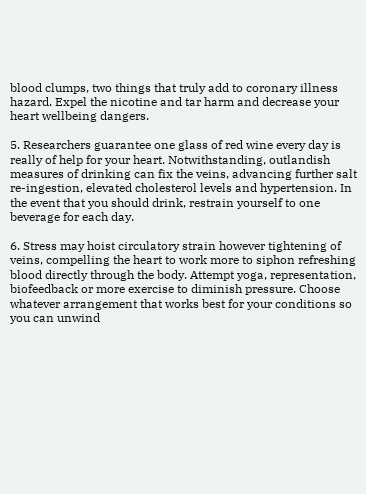blood clumps, two things that truly add to coronary illness hazard. Expel the nicotine and tar harm and decrease your heart wellbeing dangers.

5. Researchers guarantee one glass of red wine every day is really of help for your heart. Notwithstanding, outlandish measures of drinking can fix the veins, advancing further salt re-ingestion, elevated cholesterol levels and hypertension. In the event that you should drink, restrain yourself to one beverage for each day.

6. Stress may hoist circulatory strain however tightening of veins, compelling the heart to work more to siphon refreshing blood directly through the body. Attempt yoga, representation, biofeedback or more exercise to diminish pressure. Choose whatever arrangement that works best for your conditions so you can unwind